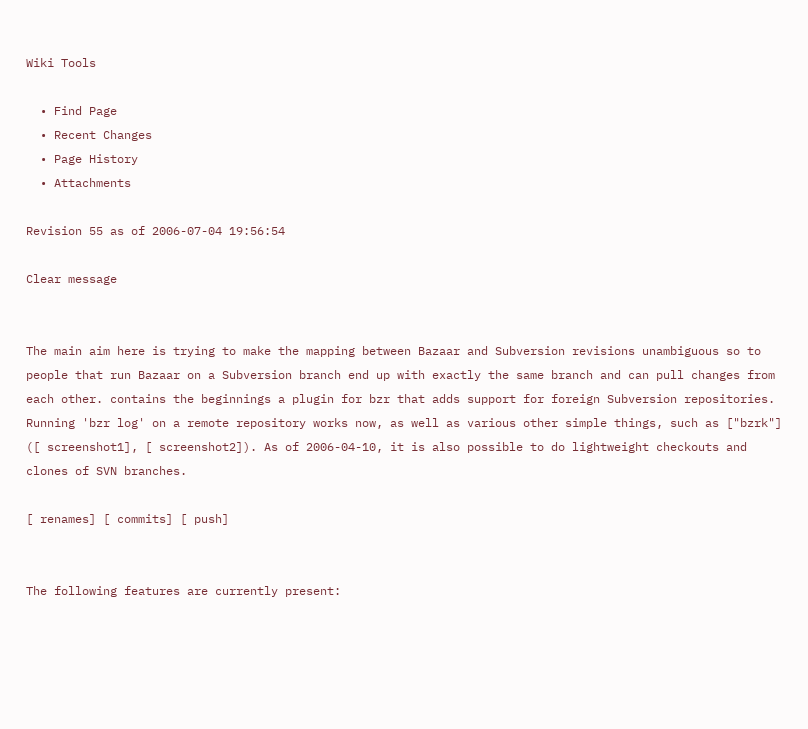Wiki Tools

  • Find Page
  • Recent Changes
  • Page History
  • Attachments

Revision 55 as of 2006-07-04 19:56:54

Clear message


The main aim here is trying to make the mapping between Bazaar and Subversion revisions unambiguous so to people that run Bazaar on a Subversion branch end up with exactly the same branch and can pull changes from each other. contains the beginnings a plugin for bzr that adds support for foreign Subversion repositories. Running 'bzr log' on a remote repository works now, as well as various other simple things, such as ["bzrk"] ([ screenshot1], [ screenshot2]). As of 2006-04-10, it is also possible to do lightweight checkouts and clones of SVN branches.

[ renames] [ commits] [ push]


The following features are currently present: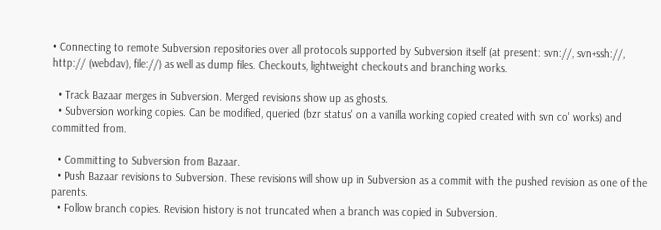• Connecting to remote Subversion repositories over all protocols supported by Subversion itself (at present: svn://, svn+ssh://, http:// (webdav), file://) as well as dump files. Checkouts, lightweight checkouts and branching works.

  • Track Bazaar merges in Subversion. Merged revisions show up as ghosts.
  • Subversion working copies. Can be modified, queried (bzr status' on a vanilla working copied created with svn co' works) and committed from.

  • Committing to Subversion from Bazaar.
  • Push Bazaar revisions to Subversion. These revisions will show up in Subversion as a commit with the pushed revision as one of the parents.
  • Follow branch copies. Revision history is not truncated when a branch was copied in Subversion.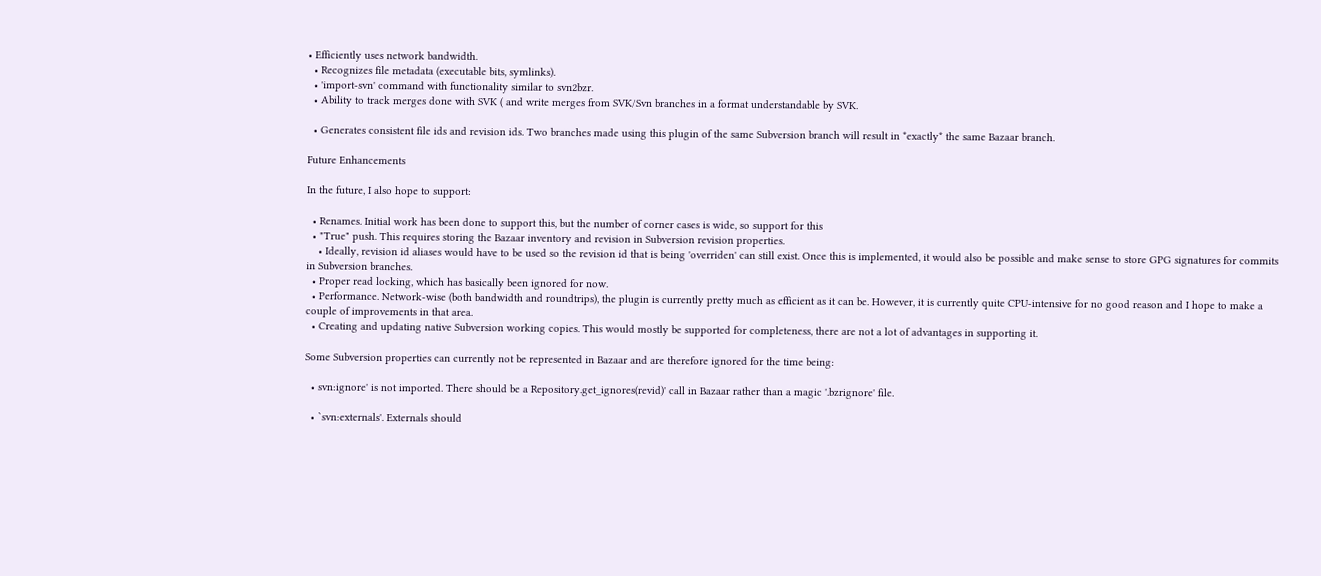• Efficiently uses network bandwidth.
  • Recognizes file metadata (executable bits, symlinks).
  • 'import-svn' command with functionality similar to svn2bzr.
  • Ability to track merges done with SVK ( and write merges from SVK/Svn branches in a format understandable by SVK.

  • Generates consistent file ids and revision ids. Two branches made using this plugin of the same Subversion branch will result in *exactly* the same Bazaar branch.

Future Enhancements

In the future, I also hope to support:

  • Renames. Initial work has been done to support this, but the number of corner cases is wide, so support for this
  • "True" push. This requires storing the Bazaar inventory and revision in Subversion revision properties.
    • Ideally, revision id aliases would have to be used so the revision id that is being 'overriden' can still exist. Once this is implemented, it would also be possible and make sense to store GPG signatures for commits in Subversion branches.
  • Proper read locking, which has basically been ignored for now.
  • Performance. Network-wise (both bandwidth and roundtrips), the plugin is currently pretty much as efficient as it can be. However, it is currently quite CPU-intensive for no good reason and I hope to make a couple of improvements in that area.
  • Creating and updating native Subversion working copies. This would mostly be supported for completeness, there are not a lot of advantages in supporting it.

Some Subversion properties can currently not be represented in Bazaar and are therefore ignored for the time being:

  • svn:ignore' is not imported. There should be a Repository.get_ignores(revid)' call in Bazaar rather than a magic '.bzrignore' file.

  • `svn:externals'. Externals should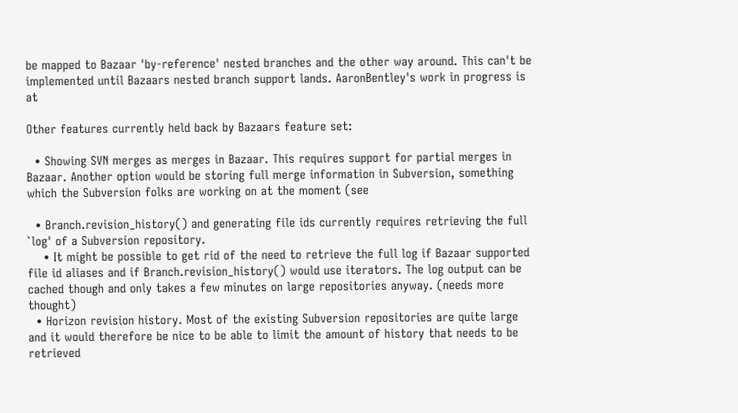be mapped to Bazaar 'by-reference' nested branches and the other way around. This can't be implemented until Bazaars nested branch support lands. AaronBentley's work in progress is at

Other features currently held back by Bazaars feature set:

  • Showing SVN merges as merges in Bazaar. This requires support for partial merges in Bazaar. Another option would be storing full merge information in Subversion, something which the Subversion folks are working on at the moment (see

  • Branch.revision_history() and generating file ids currently requires retrieving the full `log' of a Subversion repository.
    • It might be possible to get rid of the need to retrieve the full log if Bazaar supported file id aliases and if Branch.revision_history() would use iterators. The log output can be cached though and only takes a few minutes on large repositories anyway. (needs more thought)
  • Horizon revision history. Most of the existing Subversion repositories are quite large and it would therefore be nice to be able to limit the amount of history that needs to be retrieved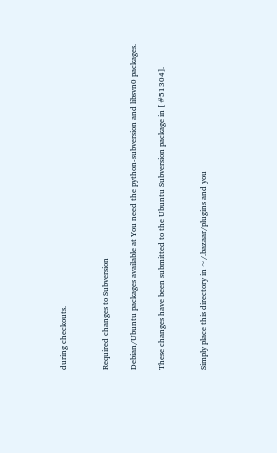during checkouts.


Required changes to Subversion

Debian/Ubuntu packages available at You need the python-subversion and libsvn0 packages.

These changes have been submitted to the Ubuntu Subversion package in [ #51304].


Simply place this directory in ~/.bazaar/plugins and you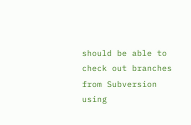should be able to check out branches from Subversion using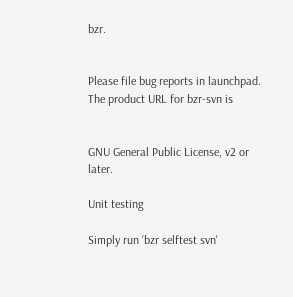bzr.


Please file bug reports in launchpad. The product URL for bzr-svn is


GNU General Public License, v2 or later.

Unit testing

Simply run 'bzr selftest svn'